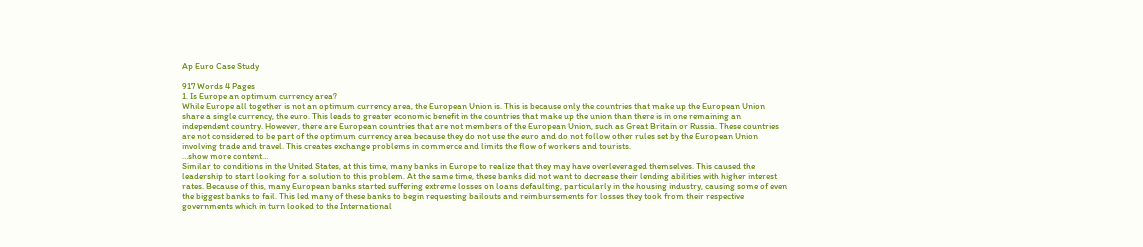Ap Euro Case Study

917 Words 4 Pages
1. Is Europe an optimum currency area?
While Europe all together is not an optimum currency area, the European Union is. This is because only the countries that make up the European Union share a single currency, the euro. This leads to greater economic benefit in the countries that make up the union than there is in one remaining an independent country. However, there are European countries that are not members of the European Union, such as Great Britain or Russia. These countries are not considered to be part of the optimum currency area because they do not use the euro and do not follow other rules set by the European Union involving trade and travel. This creates exchange problems in commerce and limits the flow of workers and tourists.
…show more content…
Similar to conditions in the United States, at this time, many banks in Europe to realize that they may have overleveraged themselves. This caused the leadership to start looking for a solution to this problem. At the same time, these banks did not want to decrease their lending abilities with higher interest rates. Because of this, many European banks started suffering extreme losses on loans defaulting, particularly in the housing industry, causing some of even the biggest banks to fail. This led many of these banks to begin requesting bailouts and reimbursements for losses they took from their respective governments which in turn looked to the International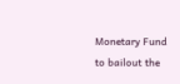Monetary Fund to bailout the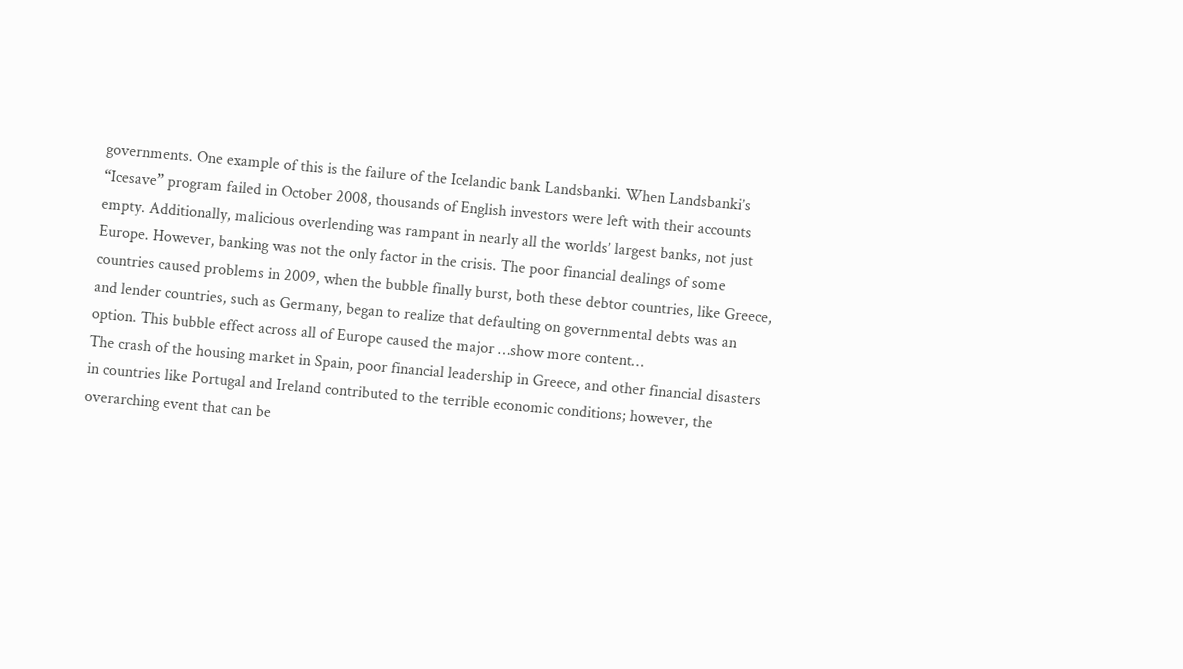governments. One example of this is the failure of the Icelandic bank Landsbanki. When Landsbanki’s “Icesave” program failed in October 2008, thousands of English investors were left with their accounts empty. Additionally, malicious overlending was rampant in nearly all the worlds’ largest banks, not just Europe. However, banking was not the only factor in the crisis. The poor financial dealings of some countries caused problems in 2009, when the bubble finally burst, both these debtor countries, like Greece, and lender countries, such as Germany, began to realize that defaulting on governmental debts was an option. This bubble effect across all of Europe caused the major …show more content…
The crash of the housing market in Spain, poor financial leadership in Greece, and other financial disasters in countries like Portugal and Ireland contributed to the terrible economic conditions; however, the overarching event that can be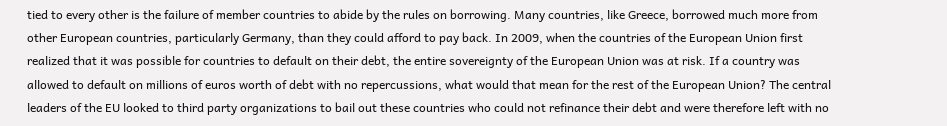tied to every other is the failure of member countries to abide by the rules on borrowing. Many countries, like Greece, borrowed much more from other European countries, particularly Germany, than they could afford to pay back. In 2009, when the countries of the European Union first realized that it was possible for countries to default on their debt, the entire sovereignty of the European Union was at risk. If a country was allowed to default on millions of euros worth of debt with no repercussions, what would that mean for the rest of the European Union? The central leaders of the EU looked to third party organizations to bail out these countries who could not refinance their debt and were therefore left with no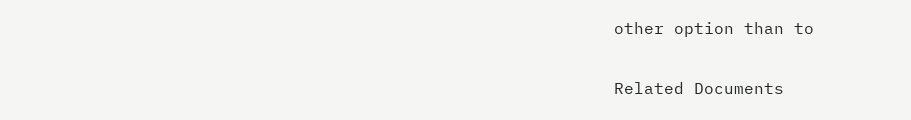other option than to

Related Documents